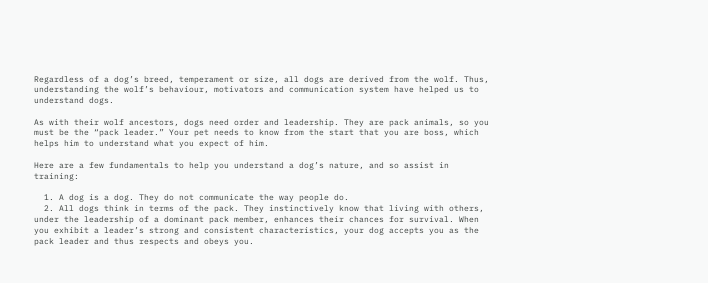Regardless of a dog’s breed, temperament or size, all dogs are derived from the wolf. Thus, understanding the wolf’s behaviour, motivators and communication system have helped us to understand dogs.

As with their wolf ancestors, dogs need order and leadership. They are pack animals, so you must be the “pack leader.” Your pet needs to know from the start that you are boss, which helps him to understand what you expect of him.

Here are a few fundamentals to help you understand a dog’s nature, and so assist in training:

  1. A dog is a dog. They do not communicate the way people do.
  2. All dogs think in terms of the pack. They instinctively know that living with others, under the leadership of a dominant pack member, enhances their chances for survival. When you exhibit a leader’s strong and consistent characteristics, your dog accepts you as the pack leader and thus respects and obeys you.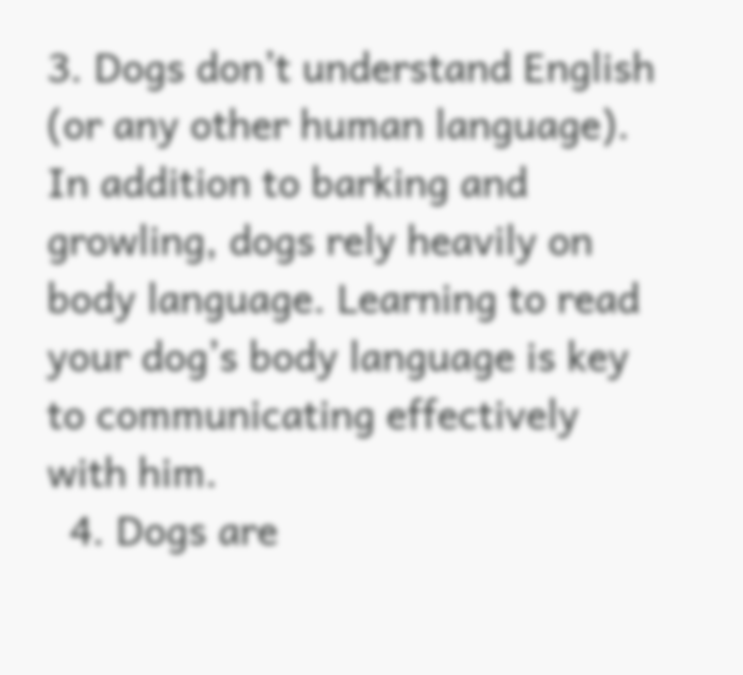3. Dogs don’t understand English (or any other human language). In addition to barking and growling, dogs rely heavily on body language. Learning to read your dog’s body language is key to communicating effectively with him.
  4. Dogs are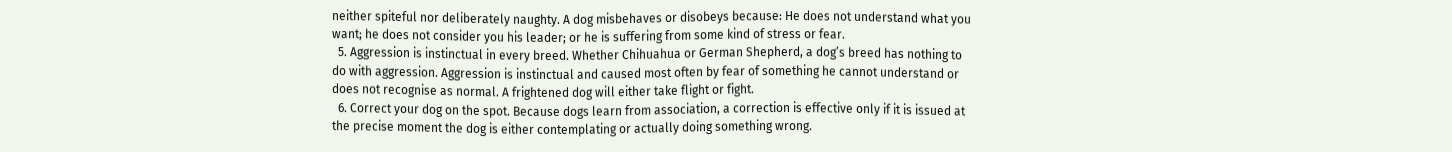neither spiteful nor deliberately naughty. A dog misbehaves or disobeys because: He does not understand what you want; he does not consider you his leader; or he is suffering from some kind of stress or fear.
  5. Aggression is instinctual in every breed. Whether Chihuahua or German Shepherd, a dog’s breed has nothing to do with aggression. Aggression is instinctual and caused most often by fear of something he cannot understand or does not recognise as normal. A frightened dog will either take flight or fight.
  6. Correct your dog on the spot. Because dogs learn from association, a correction is effective only if it is issued at the precise moment the dog is either contemplating or actually doing something wrong.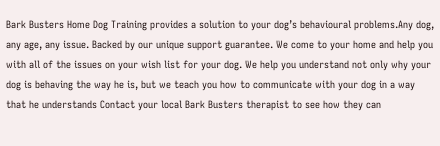Bark Busters Home Dog Training provides a solution to your dog’s behavioural problems.Any dog, any age, any issue. Backed by our unique support guarantee. We come to your home and help you with all of the issues on your wish list for your dog. We help you understand not only why your dog is behaving the way he is, but we teach you how to communicate with your dog in a way that he understands Contact your local Bark Busters therapist to see how they can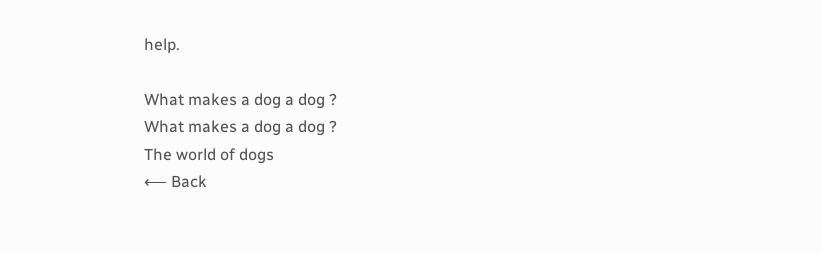help.

What makes a dog a dog ?
What makes a dog a dog ?
The world of dogs
⟵ Back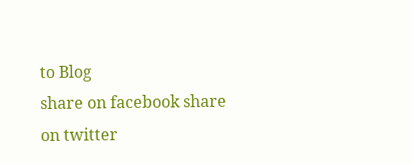to Blog
share on facebook share on twitter